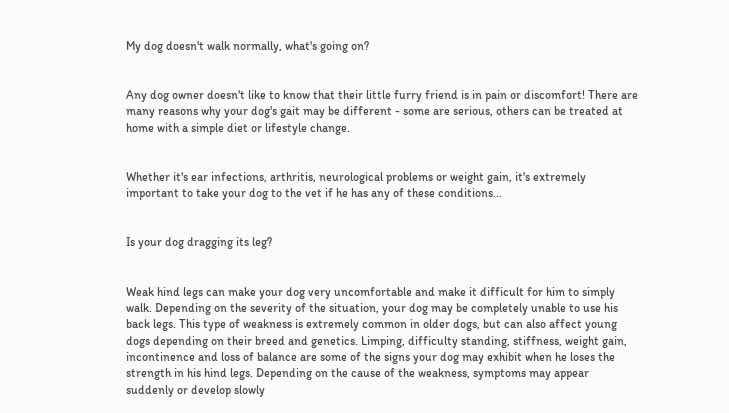My dog doesn't walk normally, what's going on?


Any dog owner doesn't like to know that their little furry friend is in pain or discomfort! There are many reasons why your dog's gait may be different - some are serious, others can be treated at home with a simple diet or lifestyle change.


Whether it's ear infections, arthritis, neurological problems or weight gain, it's extremely important to take your dog to the vet if he has any of these conditions...


Is your dog dragging its leg?


Weak hind legs can make your dog very uncomfortable and make it difficult for him to simply walk. Depending on the severity of the situation, your dog may be completely unable to use his back legs. This type of weakness is extremely common in older dogs, but can also affect young dogs depending on their breed and genetics. Limping, difficulty standing, stiffness, weight gain, incontinence and loss of balance are some of the signs your dog may exhibit when he loses the strength in his hind legs. Depending on the cause of the weakness, symptoms may appear suddenly or develop slowly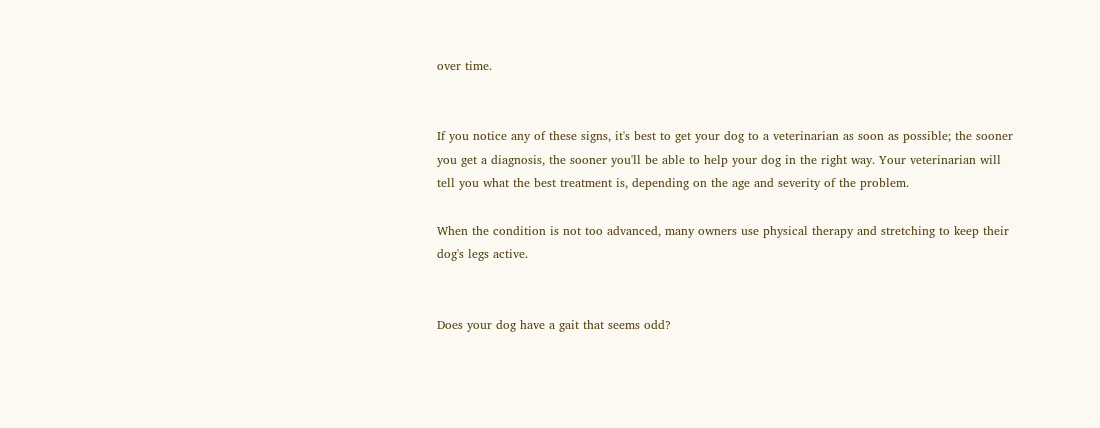over time.


If you notice any of these signs, it's best to get your dog to a veterinarian as soon as possible; the sooner you get a diagnosis, the sooner you'll be able to help your dog in the right way. Your veterinarian will tell you what the best treatment is, depending on the age and severity of the problem.

When the condition is not too advanced, many owners use physical therapy and stretching to keep their dog's legs active.


Does your dog have a gait that seems odd?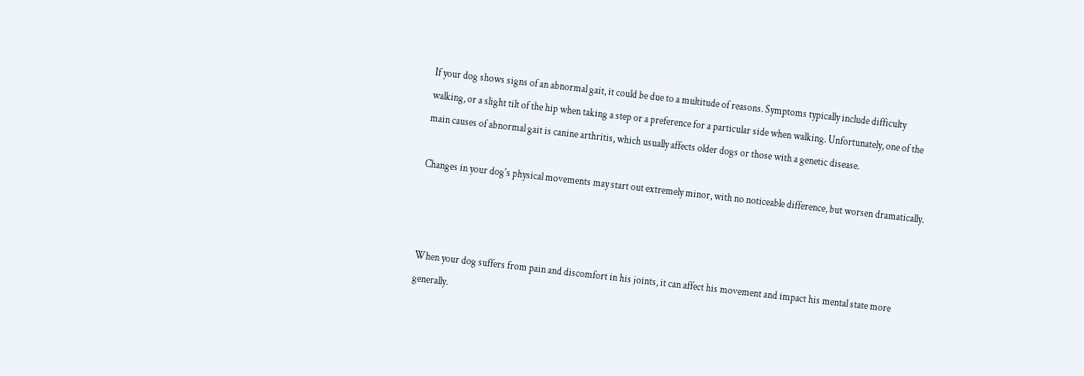If your dog shows signs of an abnormal gait, it could be due to a multitude of reasons. Symptoms typically include difficulty walking, or a slight tilt of the hip when taking a step or a preference for a particular side when walking. Unfortunately, one of the main causes of abnormal gait is canine arthritis, which usually affects older dogs or those with a genetic disease.

Changes in your dog's physical movements may start out extremely minor, with no noticeable difference, but worsen dramatically.



When your dog suffers from pain and discomfort in his joints, it can affect his movement and impact his mental state more generally.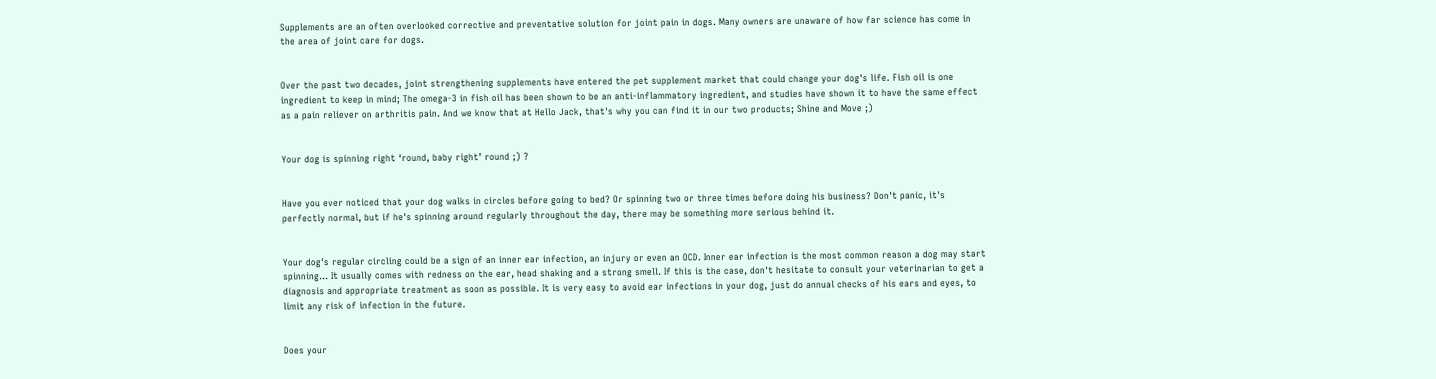Supplements are an often overlooked corrective and preventative solution for joint pain in dogs. Many owners are unaware of how far science has come in the area of joint care for dogs.


Over the past two decades, joint strengthening supplements have entered the pet supplement market that could change your dog's life. Fish oil is one ingredient to keep in mind; The omega-3 in fish oil has been shown to be an anti-inflammatory ingredient, and studies have shown it to have the same effect as a pain reliever on arthritis pain. And we know that at Hello Jack, that's why you can find it in our two products; Shine and Move ;)


Your dog is spinning right ‘round, baby right’ round ;) ?


Have you ever noticed that your dog walks in circles before going to bed? Or spinning two or three times before doing his business? Don't panic, it's perfectly normal, but if he's spinning around regularly throughout the day, there may be something more serious behind it.


Your dog's regular circling could be a sign of an inner ear infection, an injury or even an OCD. Inner ear infection is the most common reason a dog may start spinning... It usually comes with redness on the ear, head shaking and a strong smell. If this is the case, don't hesitate to consult your veterinarian to get a diagnosis and appropriate treatment as soon as possible. It is very easy to avoid ear infections in your dog, just do annual checks of his ears and eyes, to limit any risk of infection in the future.


Does your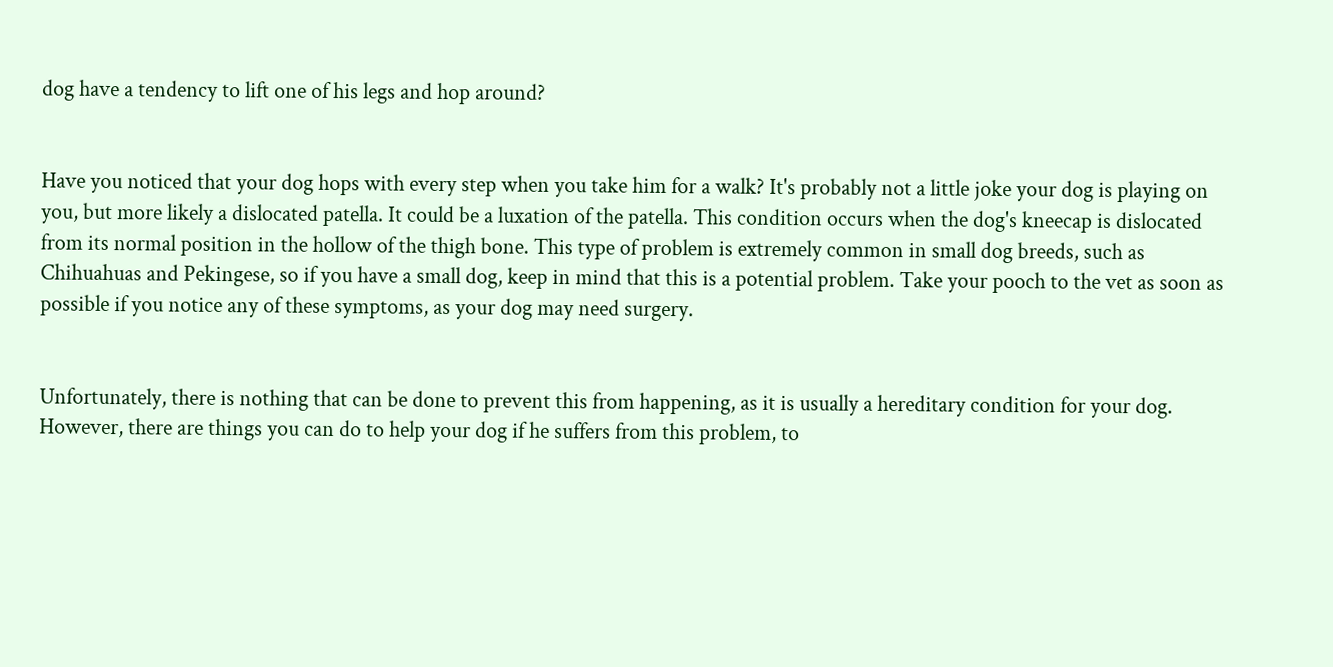dog have a tendency to lift one of his legs and hop around?


Have you noticed that your dog hops with every step when you take him for a walk? It's probably not a little joke your dog is playing on you, but more likely a dislocated patella. It could be a luxation of the patella. This condition occurs when the dog's kneecap is dislocated from its normal position in the hollow of the thigh bone. This type of problem is extremely common in small dog breeds, such as Chihuahuas and Pekingese, so if you have a small dog, keep in mind that this is a potential problem. Take your pooch to the vet as soon as possible if you notice any of these symptoms, as your dog may need surgery.


Unfortunately, there is nothing that can be done to prevent this from happening, as it is usually a hereditary condition for your dog. However, there are things you can do to help your dog if he suffers from this problem, to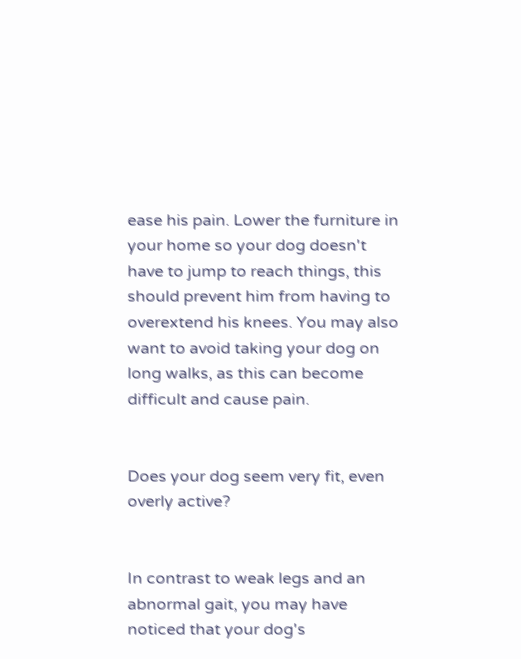ease his pain. Lower the furniture in your home so your dog doesn't have to jump to reach things, this should prevent him from having to overextend his knees. You may also want to avoid taking your dog on long walks, as this can become difficult and cause pain.


Does your dog seem very fit, even overly active?


In contrast to weak legs and an abnormal gait, you may have noticed that your dog's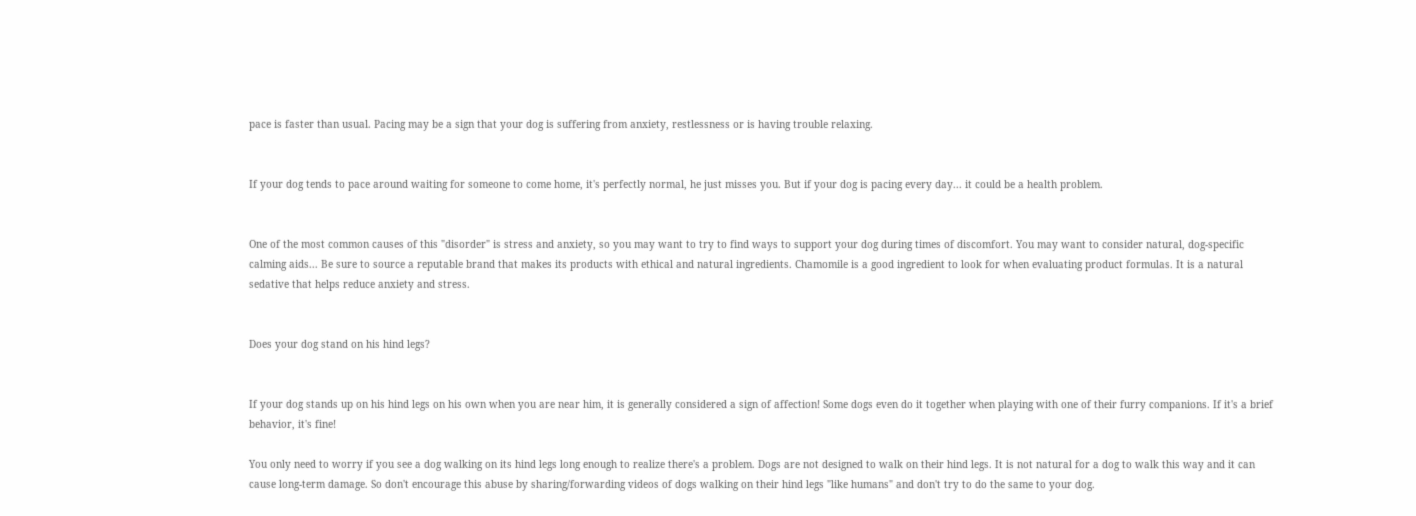pace is faster than usual. Pacing may be a sign that your dog is suffering from anxiety, restlessness or is having trouble relaxing.


If your dog tends to pace around waiting for someone to come home, it's perfectly normal, he just misses you. But if your dog is pacing every day... it could be a health problem.


One of the most common causes of this "disorder" is stress and anxiety, so you may want to try to find ways to support your dog during times of discomfort. You may want to consider natural, dog-specific calming aids... Be sure to source a reputable brand that makes its products with ethical and natural ingredients. Chamomile is a good ingredient to look for when evaluating product formulas. It is a natural sedative that helps reduce anxiety and stress.


Does your dog stand on his hind legs?


If your dog stands up on his hind legs on his own when you are near him, it is generally considered a sign of affection! Some dogs even do it together when playing with one of their furry companions. If it's a brief behavior, it's fine!

You only need to worry if you see a dog walking on its hind legs long enough to realize there's a problem. Dogs are not designed to walk on their hind legs. It is not natural for a dog to walk this way and it can cause long-term damage. So don't encourage this abuse by sharing/forwarding videos of dogs walking on their hind legs "like humans" and don't try to do the same to your dog.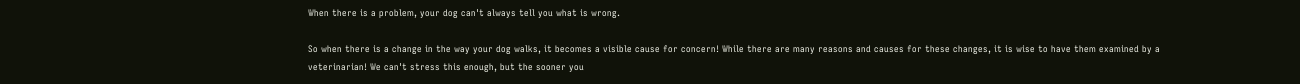When there is a problem, your dog can't always tell you what is wrong.

So when there is a change in the way your dog walks, it becomes a visible cause for concern! While there are many reasons and causes for these changes, it is wise to have them examined by a veterinarian! We can't stress this enough, but the sooner you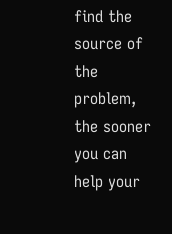find the source of the problem, the sooner you can help your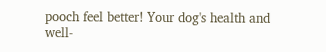pooch feel better! Your dog's health and well-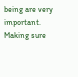being are very important. Making sure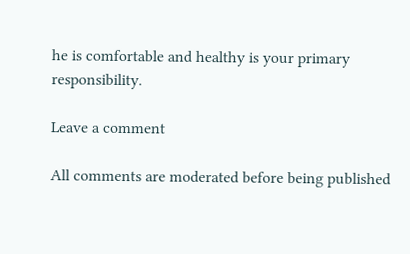he is comfortable and healthy is your primary responsibility.

Leave a comment

All comments are moderated before being published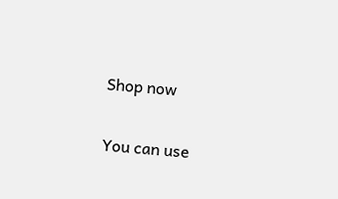Shop now

You can use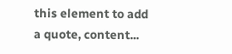this element to add a quote, content...